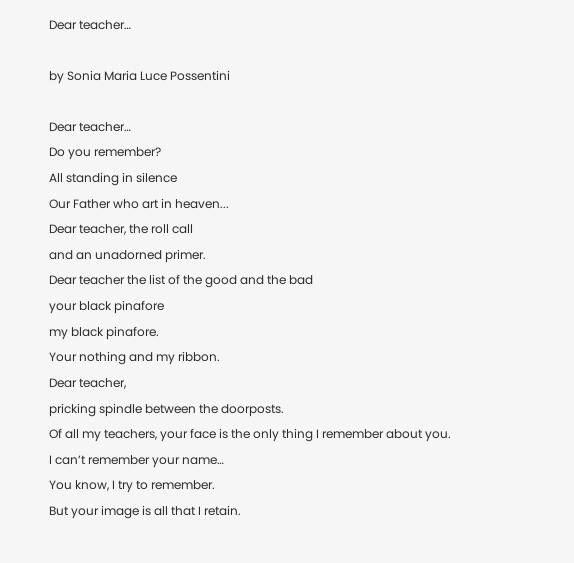Dear teacher…

by Sonia Maria Luce Possentini

Dear teacher…
Do you remember?
All standing in silence
Our Father who art in heaven...
Dear teacher, the roll call
and an unadorned primer.
Dear teacher the list of the good and the bad
your black pinafore
my black pinafore.
Your nothing and my ribbon.
Dear teacher,
pricking spindle between the doorposts.
Of all my teachers, your face is the only thing I remember about you.
I can’t remember your name…
You know, I try to remember.
But your image is all that I retain.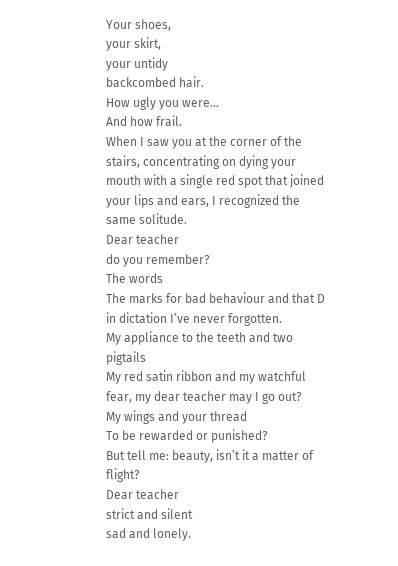Your shoes,
your skirt,
your untidy
backcombed hair.
How ugly you were...
And how frail.
When I saw you at the corner of the stairs, concentrating on dying your mouth with a single red spot that joined your lips and ears, I recognized the same solitude.
Dear teacher
do you remember?
The words
The marks for bad behaviour and that D in dictation I’ve never forgotten.
My appliance to the teeth and two pigtails
My red satin ribbon and my watchful fear, my dear teacher may I go out?
My wings and your thread
To be rewarded or punished?
But tell me: beauty, isn’t it a matter of flight?
Dear teacher
strict and silent
sad and lonely.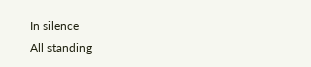In silence
All standing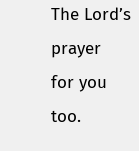The Lord’s prayer
for you too.